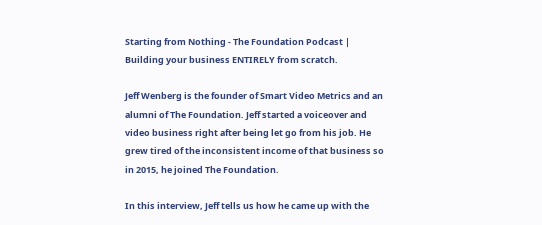Starting from Nothing - The Foundation Podcast | Building your business ENTIRELY from scratch.

Jeff Wenberg is the founder of Smart Video Metrics and an alumni of The Foundation. Jeff started a voiceover and video business right after being let go from his job. He grew tired of the inconsistent income of that business so in 2015, he joined The Foundation.

In this interview, Jeff tells us how he came up with the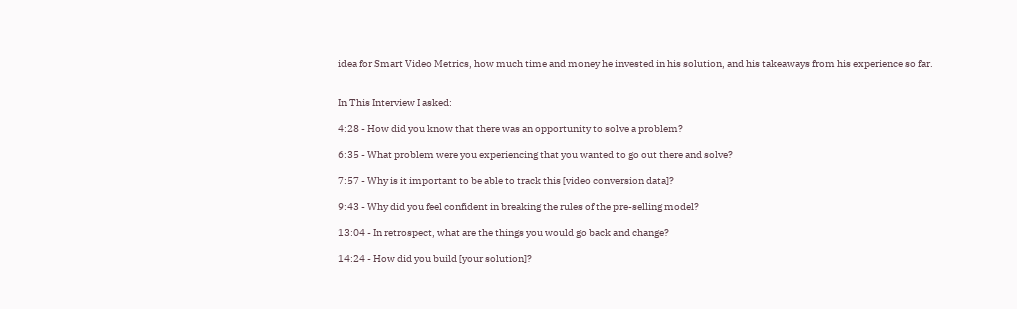idea for Smart Video Metrics, how much time and money he invested in his solution, and his takeaways from his experience so far.


In This Interview I asked:

4:28 - How did you know that there was an opportunity to solve a problem?

6:35 - What problem were you experiencing that you wanted to go out there and solve?

7:57 - Why is it important to be able to track this [video conversion data]?

9:43 - Why did you feel confident in breaking the rules of the pre-selling model?

13:04 - In retrospect, what are the things you would go back and change?

14:24 - How did you build [your solution]?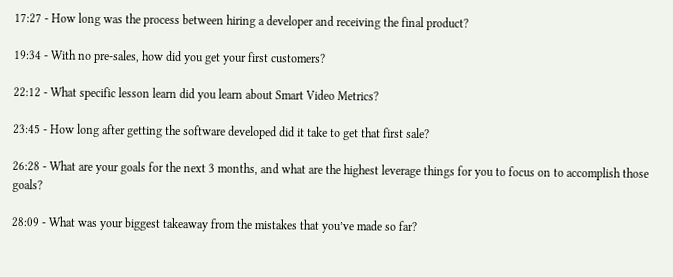17:27 - How long was the process between hiring a developer and receiving the final product?

19:34 - With no pre-sales, how did you get your first customers?

22:12 - What specific lesson learn did you learn about Smart Video Metrics?

23:45 - How long after getting the software developed did it take to get that first sale?

26:28 - What are your goals for the next 3 months, and what are the highest leverage things for you to focus on to accomplish those goals?

28:09 - What was your biggest takeaway from the mistakes that you’ve made so far?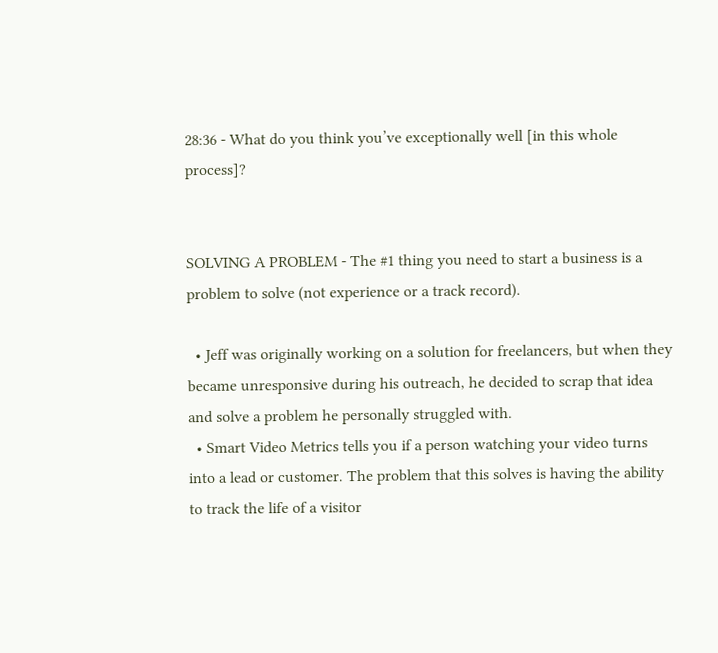28:36 - What do you think you’ve exceptionally well [in this whole process]?


SOLVING A PROBLEM - The #1 thing you need to start a business is a problem to solve (not experience or a track record).

  • Jeff was originally working on a solution for freelancers, but when they became unresponsive during his outreach, he decided to scrap that idea and solve a problem he personally struggled with.
  • Smart Video Metrics tells you if a person watching your video turns into a lead or customer. The problem that this solves is having the ability to track the life of a visitor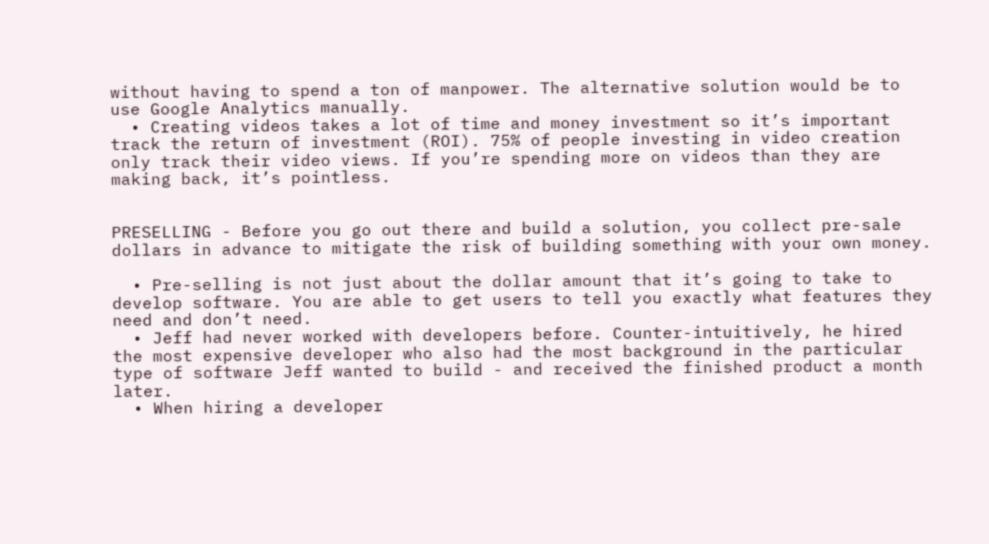without having to spend a ton of manpower. The alternative solution would be to use Google Analytics manually.
  • Creating videos takes a lot of time and money investment so it’s important track the return of investment (ROI). 75% of people investing in video creation only track their video views. If you’re spending more on videos than they are making back, it’s pointless.


PRESELLING - Before you go out there and build a solution, you collect pre-sale dollars in advance to mitigate the risk of building something with your own money.

  • Pre-selling is not just about the dollar amount that it’s going to take to develop software. You are able to get users to tell you exactly what features they need and don’t need.
  • Jeff had never worked with developers before. Counter-intuitively, he hired the most expensive developer who also had the most background in the particular type of software Jeff wanted to build - and received the finished product a month later.
  • When hiring a developer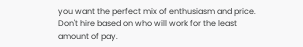you want the perfect mix of enthusiasm and price. Don't hire based on who will work for the least amount of pay.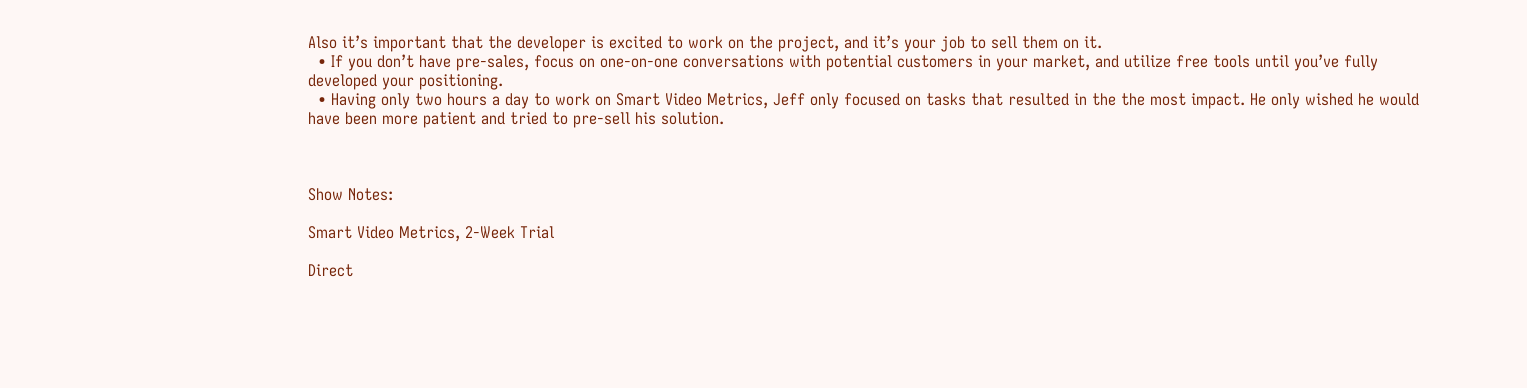Also it’s important that the developer is excited to work on the project, and it’s your job to sell them on it.
  • If you don’t have pre-sales, focus on one-on-one conversations with potential customers in your market, and utilize free tools until you’ve fully developed your positioning.
  • Having only two hours a day to work on Smart Video Metrics, Jeff only focused on tasks that resulted in the the most impact. He only wished he would have been more patient and tried to pre-sell his solution.



Show Notes:

Smart Video Metrics, 2-Week Trial

Direct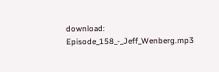download: Episode_158_-_Jeff_Wenberg.mp3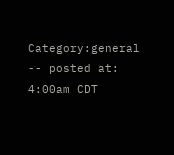Category:general -- posted at: 4:00am CDT